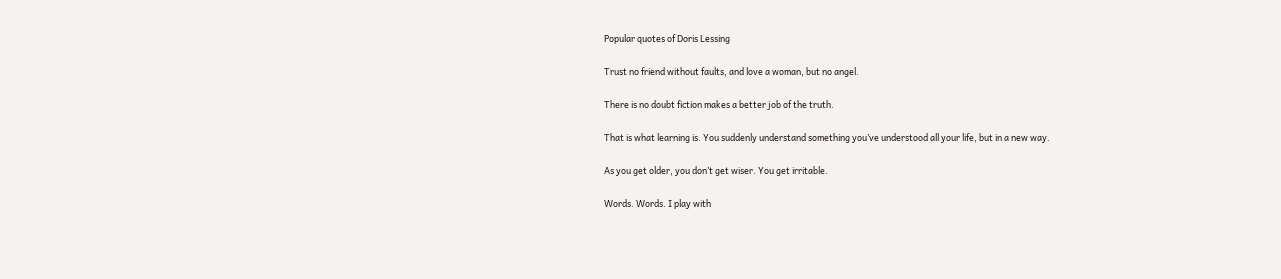Popular quotes of Doris Lessing

Trust no friend without faults, and love a woman, but no angel.

There is no doubt fiction makes a better job of the truth.

That is what learning is. You suddenly understand something you’ve understood all your life, but in a new way.

As you get older, you don’t get wiser. You get irritable.

Words. Words. I play with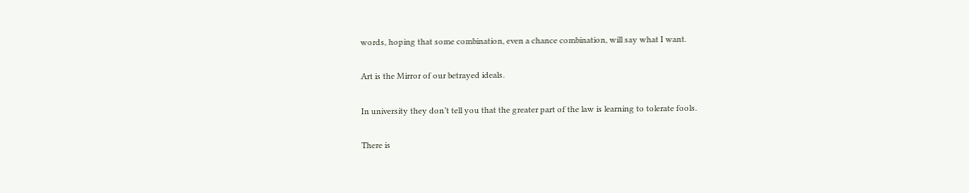words, hoping that some combination, even a chance combination, will say what I want.

Art is the Mirror of our betrayed ideals.

In university they don’t tell you that the greater part of the law is learning to tolerate fools.

There is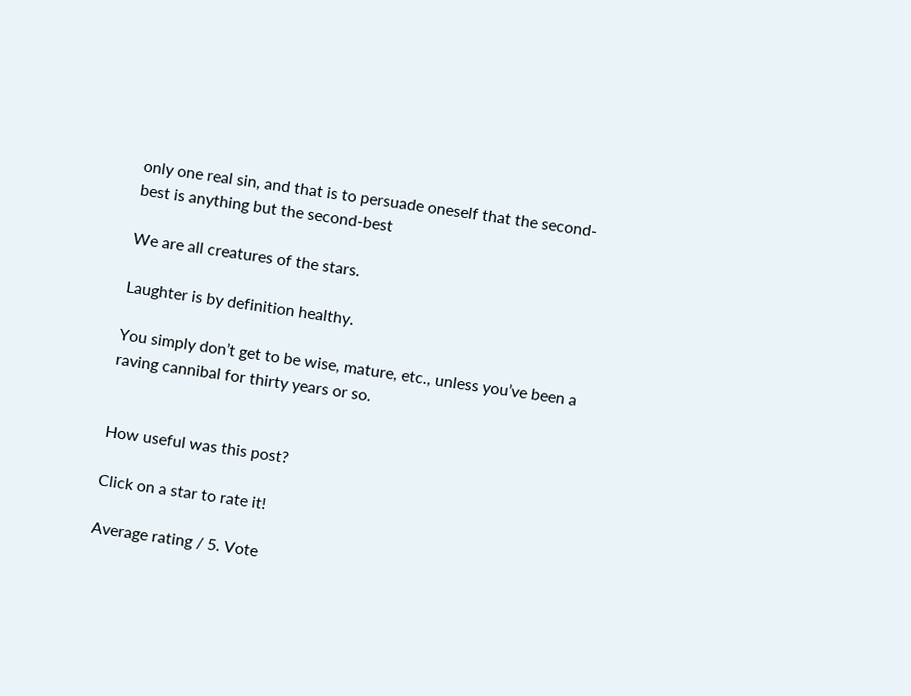only one real sin, and that is to persuade oneself that the second-best is anything but the second-best

We are all creatures of the stars.

Laughter is by definition healthy.

You simply don’t get to be wise, mature, etc., unless you’ve been a raving cannibal for thirty years or so.


How useful was this post?

Click on a star to rate it!

Average rating / 5. Vote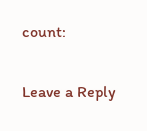count:

Leave a Reply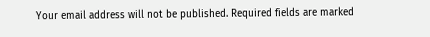Your email address will not be published. Required fields are marked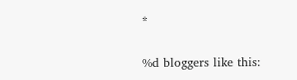*

%d bloggers like this: